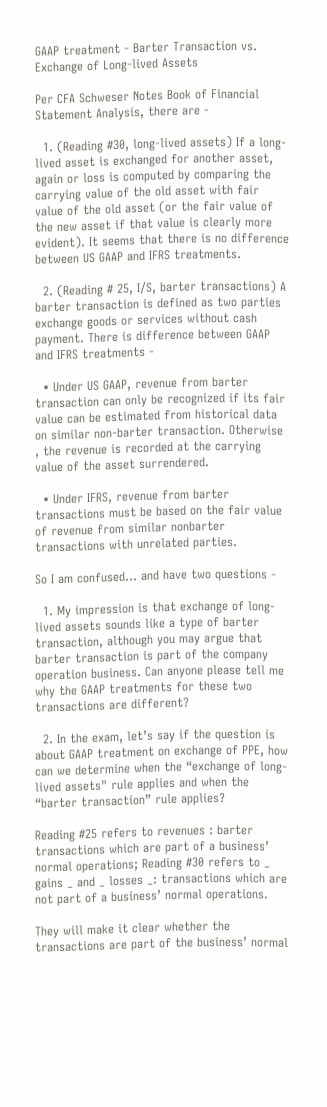GAAP treatment - Barter Transaction vs. Exchange of Long-lived Assets

Per CFA Schweser Notes Book of Financial Statement Analysis, there are -

  1. (Reading #30, long-lived assets) If a long-lived asset is exchanged for another asset, again or loss is computed by comparing the carrying value of the old asset with fair value of the old asset (or the fair value of the new asset if that value is clearly more evident). It seems that there is no difference between US GAAP and IFRS treatments.

  2. (Reading # 25, I/S, barter transactions) A barter transaction is defined as two parties exchange goods or services without cash payment. There is difference between GAAP and IFRS treatments -

  • Under US GAAP, revenue from barter transaction can only be recognized if its fair value can be estimated from historical data on similar non-barter transaction. Otherwise , the revenue is recorded at the carrying value of the asset surrendered.

  • Under IFRS, revenue from barter transactions must be based on the fair value of revenue from similar nonbarter transactions with unrelated parties.

So I am confused… and have two questions -

  1. My impression is that exchange of long-lived assets sounds like a type of barter transaction, although you may argue that barter transaction is part of the company operation business. Can anyone please tell me why the GAAP treatments for these two transactions are different?

  2. In the exam, let’s say if the question is about GAAP treatment on exchange of PPE, how can we determine when the “exchange of long-lived assets" rule applies and when the “barter transaction” rule applies?

Reading #25 refers to revenues : barter transactions which are part of a business’ normal operations; Reading #30 refers to _ gains _ and _ losses _: transactions which are not part of a business’ normal operations.

They will make it clear whether the transactions are part of the business’ normal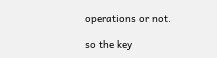operations or not.

so the key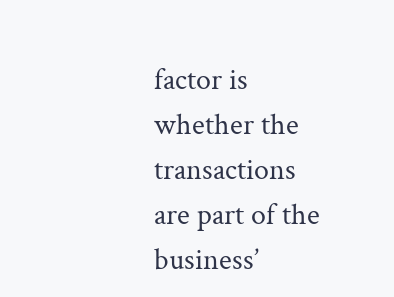factor is whether the transactions are part of the business’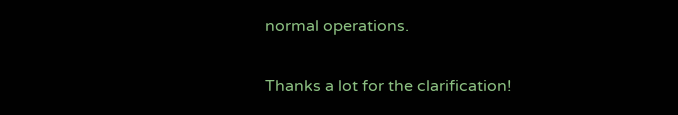normal operations.

Thanks a lot for the clarification!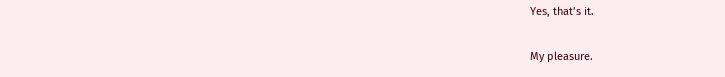Yes, that’s it.

My pleasure.